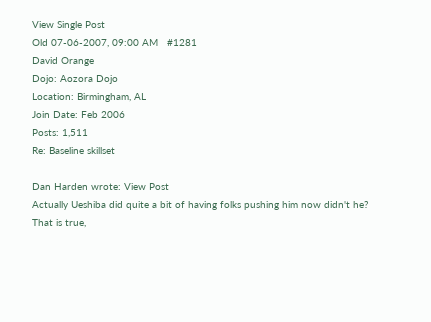View Single Post
Old 07-06-2007, 09:00 AM   #1281
David Orange
Dojo: Aozora Dojo
Location: Birmingham, AL
Join Date: Feb 2006
Posts: 1,511
Re: Baseline skillset

Dan Harden wrote: View Post
Actually Ueshiba did quite a bit of having folks pushing him now didn't he?
That is true,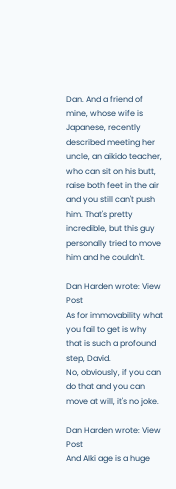Dan. And a friend of mine, whose wife is Japanese, recently described meeting her uncle, an aikido teacher, who can sit on his butt, raise both feet in the air and you still can't push him. That's pretty incredible, but this guy personally tried to move him and he couldn't.

Dan Harden wrote: View Post
As for immovability what you fail to get is why that is such a profound step, David.
No, obviously, if you can do that and you can move at will, it's no joke.

Dan Harden wrote: View Post
And AIki age is a huge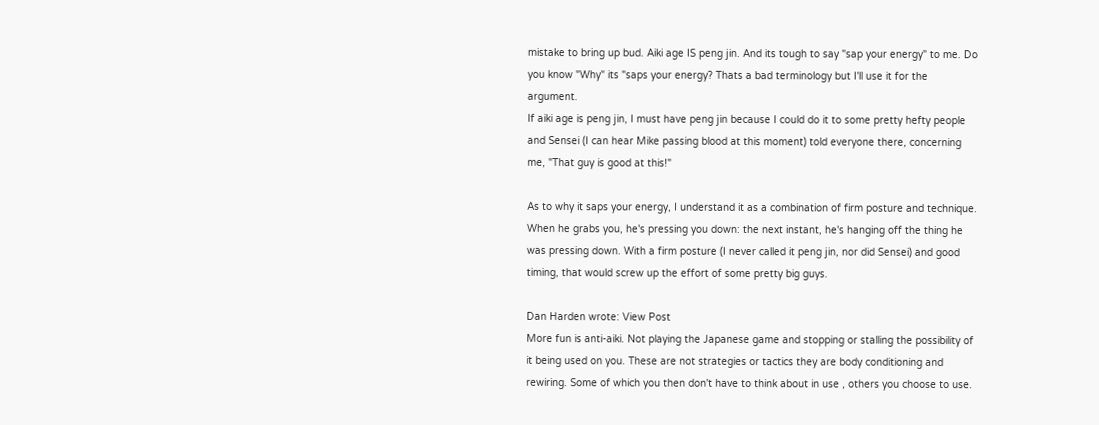mistake to bring up bud. Aiki age IS peng jin. And its tough to say "sap your energy" to me. Do you know "Why" its "saps your energy? Thats a bad terminology but I'll use it for the argument.
If aiki age is peng jin, I must have peng jin because I could do it to some pretty hefty people and Sensei (I can hear Mike passing blood at this moment) told everyone there, concerning me, "That guy is good at this!"

As to why it saps your energy, I understand it as a combination of firm posture and technique. When he grabs you, he's pressing you down: the next instant, he's hanging off the thing he was pressing down. With a firm posture (I never called it peng jin, nor did Sensei) and good timing, that would screw up the effort of some pretty big guys.

Dan Harden wrote: View Post
More fun is anti-aiki. Not playing the Japanese game and stopping or stalling the possibility of it being used on you. These are not strategies or tactics they are body conditioning and rewiring. Some of which you then don't have to think about in use , others you choose to use.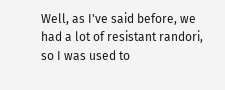Well, as I've said before, we had a lot of resistant randori, so I was used to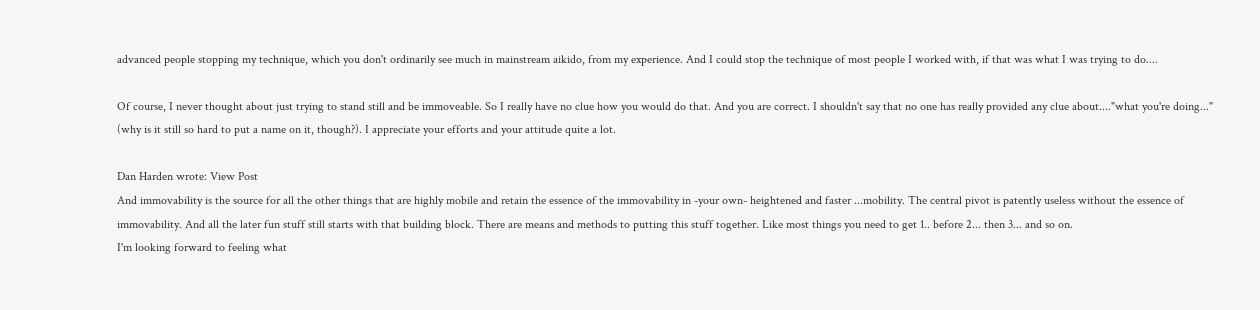advanced people stopping my technique, which you don't ordinarily see much in mainstream aikido, from my experience. And I could stop the technique of most people I worked with, if that was what I was trying to do....

Of course, I never thought about just trying to stand still and be immoveable. So I really have no clue how you would do that. And you are correct. I shouldn't say that no one has really provided any clue about...."what you're doing..." (why is it still so hard to put a name on it, though?). I appreciate your efforts and your attitude quite a lot.

Dan Harden wrote: View Post
And immovability is the source for all the other things that are highly mobile and retain the essence of the immovability in -your own- heightened and faster ...mobility. The central pivot is patently useless without the essence of immovability. And all the later fun stuff still starts with that building block. There are means and methods to putting this stuff together. Like most things you need to get 1.. before 2... then 3... and so on.
I'm looking forward to feeling what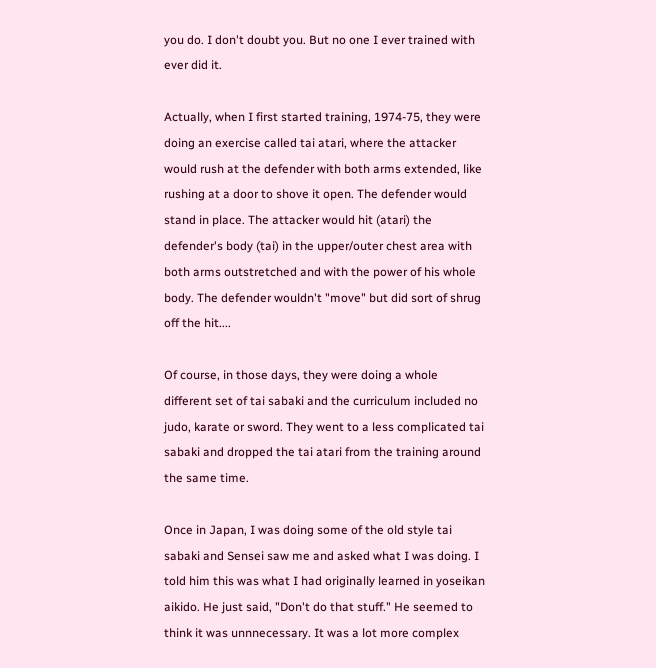you do. I don't doubt you. But no one I ever trained with ever did it.

Actually, when I first started training, 1974-75, they were doing an exercise called tai atari, where the attacker would rush at the defender with both arms extended, like rushing at a door to shove it open. The defender would stand in place. The attacker would hit (atari) the defender's body (tai) in the upper/outer chest area with both arms outstretched and with the power of his whole body. The defender wouldn't "move" but did sort of shrug off the hit....

Of course, in those days, they were doing a whole different set of tai sabaki and the curriculum included no judo, karate or sword. They went to a less complicated tai sabaki and dropped the tai atari from the training around the same time.

Once in Japan, I was doing some of the old style tai sabaki and Sensei saw me and asked what I was doing. I told him this was what I had originally learned in yoseikan aikido. He just said, "Don't do that stuff." He seemed to think it was unnnecessary. It was a lot more complex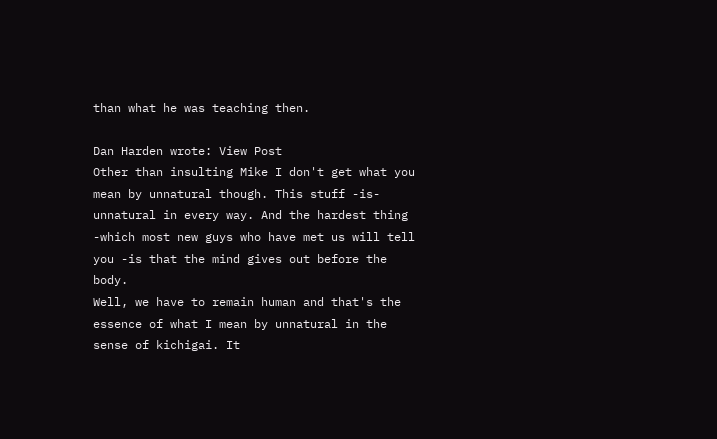than what he was teaching then.

Dan Harden wrote: View Post
Other than insulting Mike I don't get what you mean by unnatural though. This stuff -is- unnatural in every way. And the hardest thing -which most new guys who have met us will tell you -is that the mind gives out before the body.
Well, we have to remain human and that's the essence of what I mean by unnatural in the sense of kichigai. It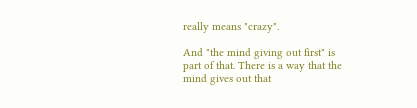really means "crazy".

And "the mind giving out first" is part of that. There is a way that the mind gives out that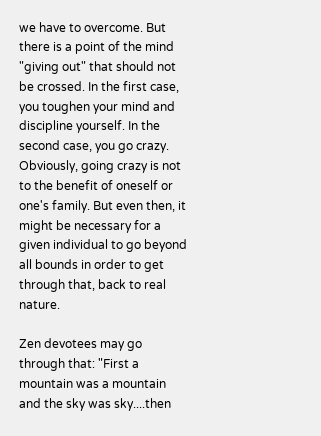we have to overcome. But there is a point of the mind "giving out" that should not be crossed. In the first case, you toughen your mind and discipline yourself. In the second case, you go crazy. Obviously, going crazy is not to the benefit of oneself or one's family. But even then, it might be necessary for a given individual to go beyond all bounds in order to get through that, back to real nature.

Zen devotees may go through that: "First a mountain was a mountain and the sky was sky....then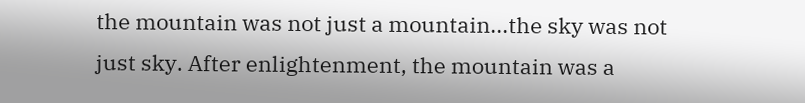the mountain was not just a mountain...the sky was not just sky. After enlightenment, the mountain was a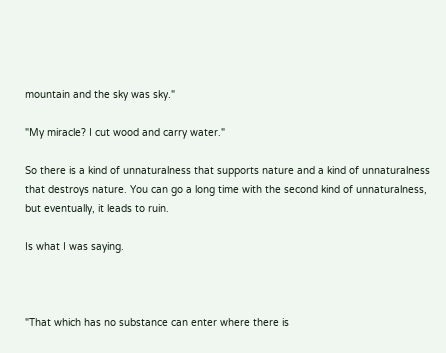mountain and the sky was sky."

"My miracle? I cut wood and carry water."

So there is a kind of unnaturalness that supports nature and a kind of unnaturalness that destroys nature. You can go a long time with the second kind of unnaturalness, but eventually, it leads to ruin.

Is what I was saying.



"That which has no substance can enter where there is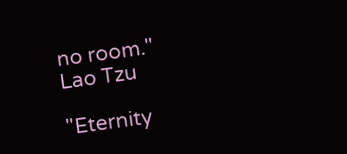no room."
Lao Tzu

"Eternity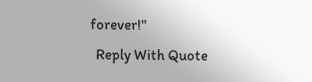forever!"
  Reply With Quote